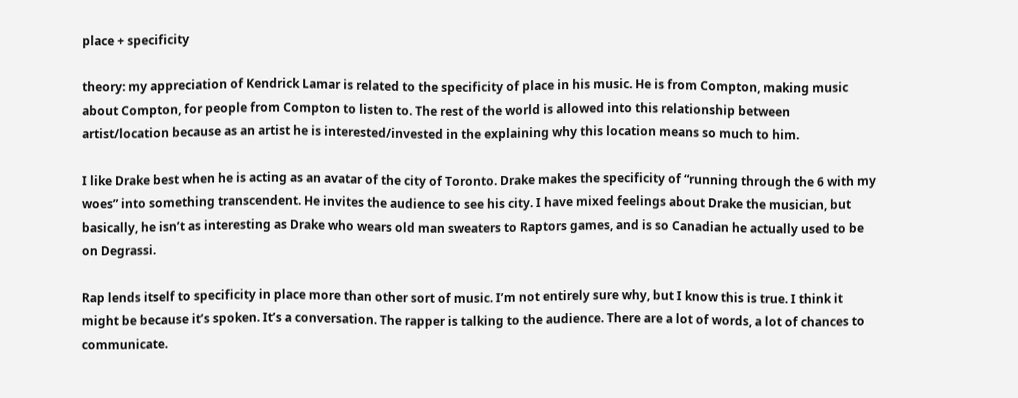place + specificity

theory: my appreciation of Kendrick Lamar is related to the specificity of place in his music. He is from Compton, making music about Compton, for people from Compton to listen to. The rest of the world is allowed into this relationship between artist/location because as an artist he is interested/invested in the explaining why this location means so much to him.

I like Drake best when he is acting as an avatar of the city of Toronto. Drake makes the specificity of “running through the 6 with my woes” into something transcendent. He invites the audience to see his city. I have mixed feelings about Drake the musician, but basically, he isn’t as interesting as Drake who wears old man sweaters to Raptors games, and is so Canadian he actually used to be on Degrassi.

Rap lends itself to specificity in place more than other sort of music. I’m not entirely sure why, but I know this is true. I think it might be because it’s spoken. It’s a conversation. The rapper is talking to the audience. There are a lot of words, a lot of chances to communicate.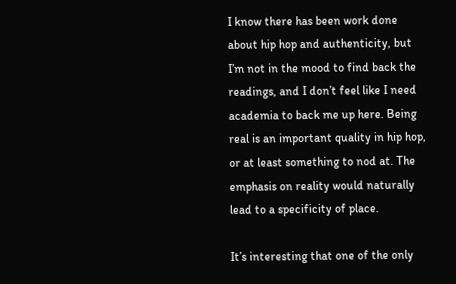I know there has been work done about hip hop and authenticity, but I’m not in the mood to find back the readings, and I don’t feel like I need academia to back me up here. Being real is an important quality in hip hop, or at least something to nod at. The emphasis on reality would naturally lead to a specificity of place.

It’s interesting that one of the only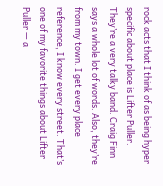rock acts that I think of as being hyper specific about place is Lifter Puller. They’re a very talky band. Craig Finn says a whole lot of words. Also, they’re from my town. I get every place reference, I know every street. That’s one of my favorite things about Lifter Puller — a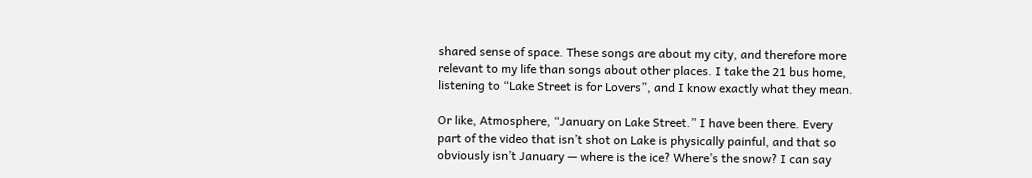shared sense of space. These songs are about my city, and therefore more relevant to my life than songs about other places. I take the 21 bus home, listening to “Lake Street is for Lovers”, and I know exactly what they mean.

Or like, Atmosphere, “January on Lake Street.” I have been there. Every part of the video that isn’t shot on Lake is physically painful, and that so obviously isn’t January — where is the ice? Where’s the snow? I can say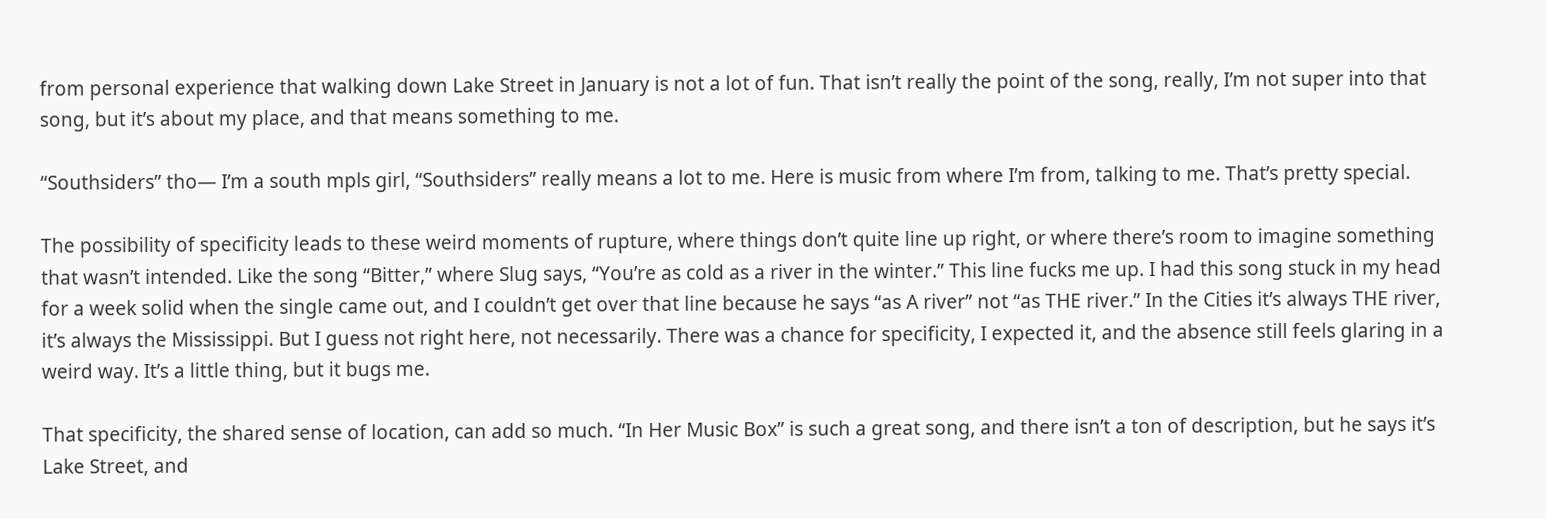from personal experience that walking down Lake Street in January is not a lot of fun. That isn’t really the point of the song, really, I’m not super into that song, but it’s about my place, and that means something to me.

“Southsiders” tho— I’m a south mpls girl, “Southsiders” really means a lot to me. Here is music from where I’m from, talking to me. That’s pretty special.

The possibility of specificity leads to these weird moments of rupture, where things don’t quite line up right, or where there’s room to imagine something that wasn’t intended. Like the song “Bitter,” where Slug says, “You’re as cold as a river in the winter.” This line fucks me up. I had this song stuck in my head for a week solid when the single came out, and I couldn’t get over that line because he says “as A river” not “as THE river.” In the Cities it’s always THE river, it’s always the Mississippi. But I guess not right here, not necessarily. There was a chance for specificity, I expected it, and the absence still feels glaring in a weird way. It’s a little thing, but it bugs me.

That specificity, the shared sense of location, can add so much. “In Her Music Box” is such a great song, and there isn’t a ton of description, but he says it’s Lake Street, and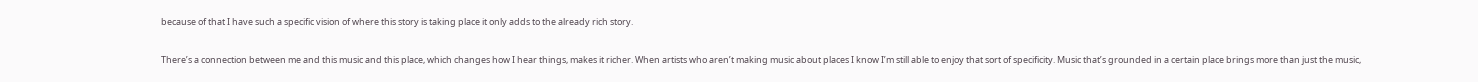because of that I have such a specific vision of where this story is taking place it only adds to the already rich story.

There’s a connection between me and this music and this place, which changes how I hear things, makes it richer. When artists who aren’t making music about places I know I’m still able to enjoy that sort of specificity. Music that’s grounded in a certain place brings more than just the music,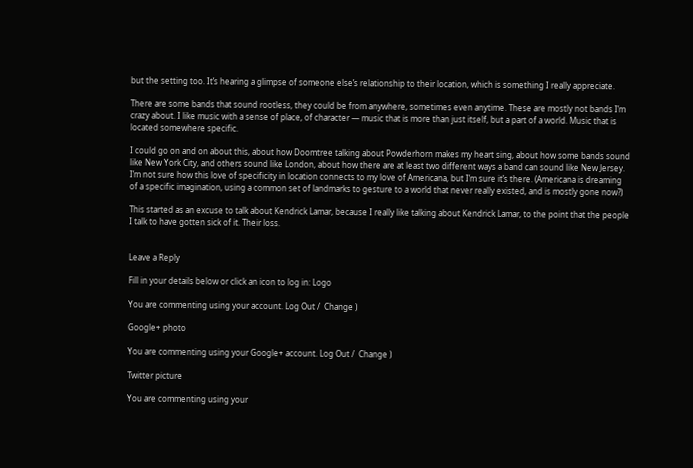but the setting too. It’s hearing a glimpse of someone else’s relationship to their location, which is something I really appreciate.

There are some bands that sound rootless, they could be from anywhere, sometimes even anytime. These are mostly not bands I’m crazy about. I like music with a sense of place, of character — music that is more than just itself, but a part of a world. Music that is located somewhere specific.

I could go on and on about this, about how Doomtree talking about Powderhorn makes my heart sing, about how some bands sound like New York City, and others sound like London, about how there are at least two different ways a band can sound like New Jersey. I’m not sure how this love of specificity in location connects to my love of Americana, but I’m sure it’s there. (Americana is dreaming of a specific imagination, using a common set of landmarks to gesture to a world that never really existed, and is mostly gone now?)

This started as an excuse to talk about Kendrick Lamar, because I really like talking about Kendrick Lamar, to the point that the people I talk to have gotten sick of it. Their loss.


Leave a Reply

Fill in your details below or click an icon to log in: Logo

You are commenting using your account. Log Out /  Change )

Google+ photo

You are commenting using your Google+ account. Log Out /  Change )

Twitter picture

You are commenting using your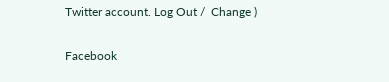Twitter account. Log Out /  Change )

Facebook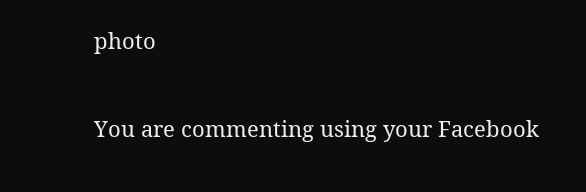photo

You are commenting using your Facebook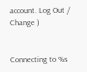account. Log Out /  Change )


Connecting to %s